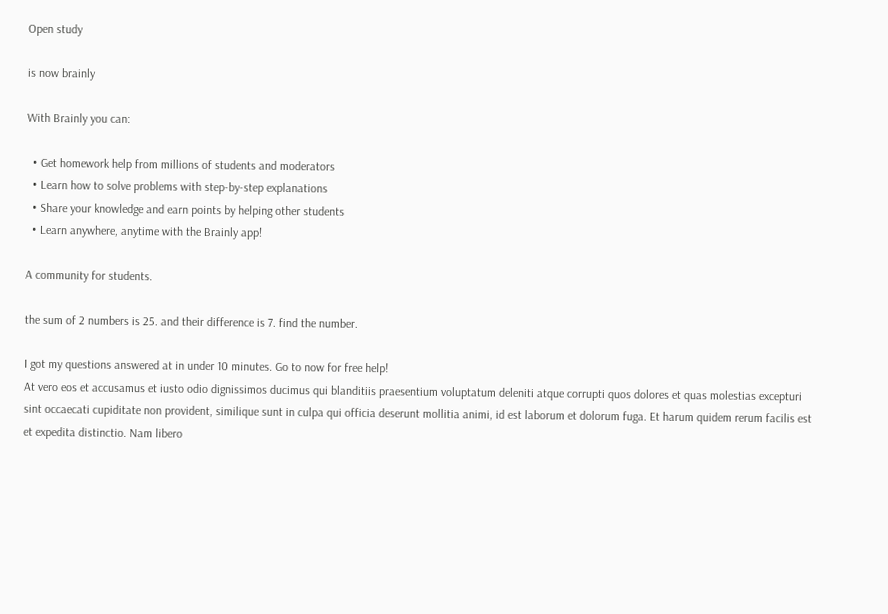Open study

is now brainly

With Brainly you can:

  • Get homework help from millions of students and moderators
  • Learn how to solve problems with step-by-step explanations
  • Share your knowledge and earn points by helping other students
  • Learn anywhere, anytime with the Brainly app!

A community for students.

the sum of 2 numbers is 25. and their difference is 7. find the number.

I got my questions answered at in under 10 minutes. Go to now for free help!
At vero eos et accusamus et iusto odio dignissimos ducimus qui blanditiis praesentium voluptatum deleniti atque corrupti quos dolores et quas molestias excepturi sint occaecati cupiditate non provident, similique sunt in culpa qui officia deserunt mollitia animi, id est laborum et dolorum fuga. Et harum quidem rerum facilis est et expedita distinctio. Nam libero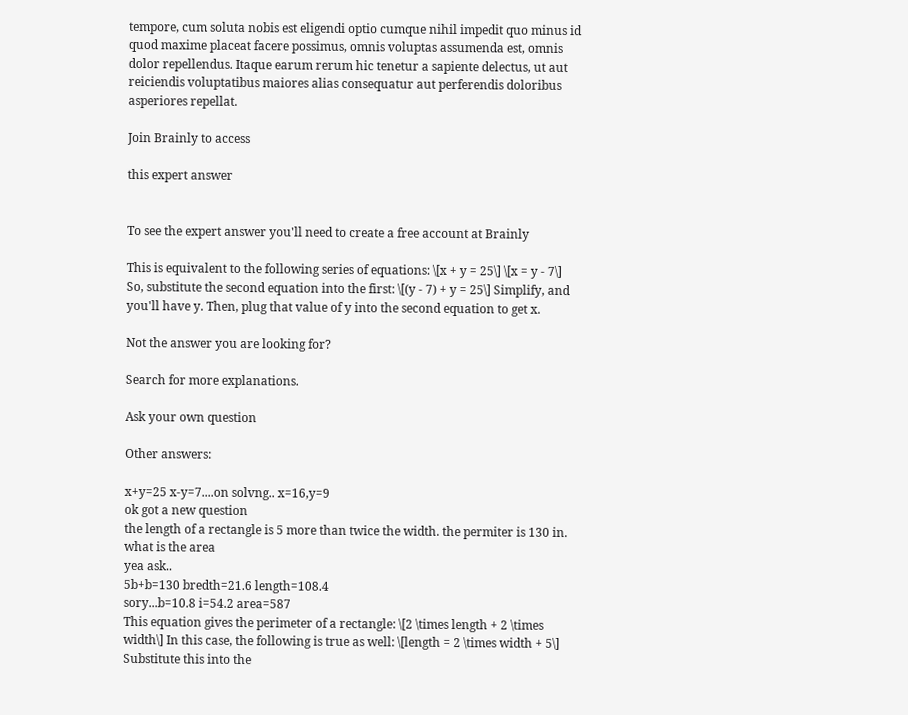tempore, cum soluta nobis est eligendi optio cumque nihil impedit quo minus id quod maxime placeat facere possimus, omnis voluptas assumenda est, omnis dolor repellendus. Itaque earum rerum hic tenetur a sapiente delectus, ut aut reiciendis voluptatibus maiores alias consequatur aut perferendis doloribus asperiores repellat.

Join Brainly to access

this expert answer


To see the expert answer you'll need to create a free account at Brainly

This is equivalent to the following series of equations: \[x + y = 25\] \[x = y - 7\] So, substitute the second equation into the first: \[(y - 7) + y = 25\] Simplify, and you'll have y. Then, plug that value of y into the second equation to get x.

Not the answer you are looking for?

Search for more explanations.

Ask your own question

Other answers:

x+y=25 x-y=7....on solvng.. x=16,y=9
ok got a new question
the length of a rectangle is 5 more than twice the width. the permiter is 130 in. what is the area
yea ask..
5b+b=130 bredth=21.6 length=108.4
sory...b=10.8 i=54.2 area=587
This equation gives the perimeter of a rectangle: \[2 \times length + 2 \times width\] In this case, the following is true as well: \[length = 2 \times width + 5\] Substitute this into the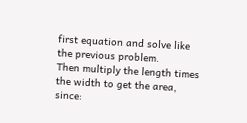first equation and solve like the previous problem.
Then multiply the length times the width to get the area, since: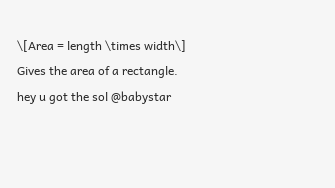\[Area = length \times width\] Gives the area of a rectangle.
hey u got the sol @babystar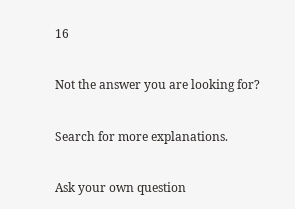16

Not the answer you are looking for?

Search for more explanations.

Ask your own question